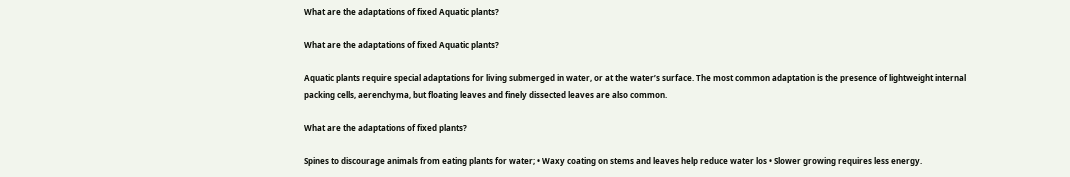What are the adaptations of fixed Aquatic plants?

What are the adaptations of fixed Aquatic plants?

Aquatic plants require special adaptations for living submerged in water, or at the water’s surface. The most common adaptation is the presence of lightweight internal packing cells, aerenchyma, but floating leaves and finely dissected leaves are also common.

What are the adaptations of fixed plants?

Spines to discourage animals from eating plants for water; • Waxy coating on stems and leaves help reduce water los • Slower growing requires less energy.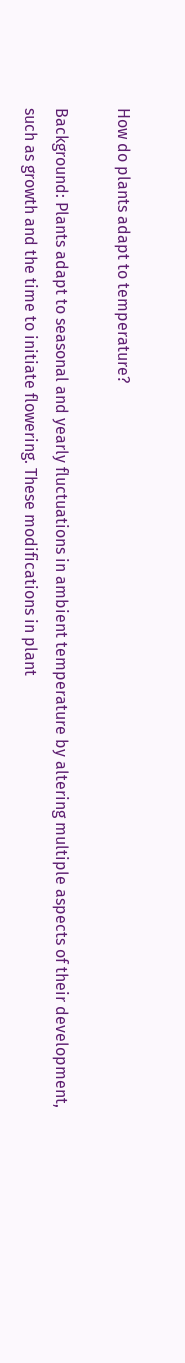How do plants adapt to temperature?

Background: Plants adapt to seasonal and yearly fluctuations in ambient temperature by altering multiple aspects of their development, such as growth and the time to initiate flowering. These modifications in plant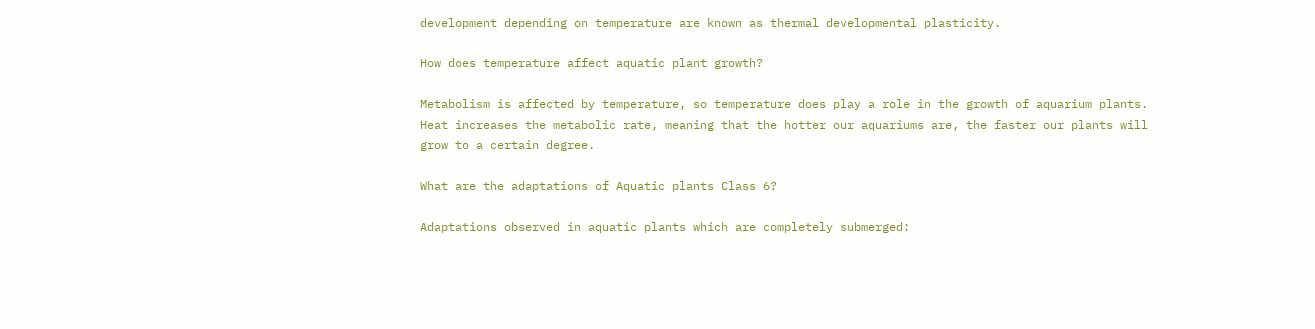development depending on temperature are known as thermal developmental plasticity.

How does temperature affect aquatic plant growth?

Metabolism is affected by temperature, so temperature does play a role in the growth of aquarium plants. Heat increases the metabolic rate, meaning that the hotter our aquariums are, the faster our plants will grow to a certain degree.

What are the adaptations of Aquatic plants Class 6?

Adaptations observed in aquatic plants which are completely submerged: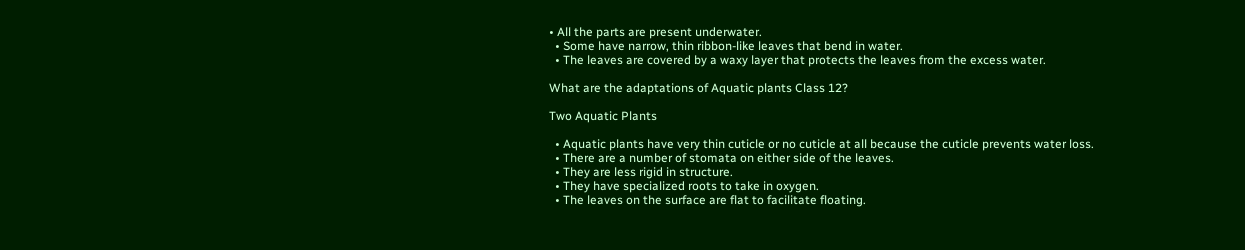• All the parts are present underwater.
  • Some have narrow, thin ribbon-like leaves that bend in water.
  • The leaves are covered by a waxy layer that protects the leaves from the excess water.

What are the adaptations of Aquatic plants Class 12?

Two Aquatic Plants

  • Aquatic plants have very thin cuticle or no cuticle at all because the cuticle prevents water loss.
  • There are a number of stomata on either side of the leaves.
  • They are less rigid in structure.
  • They have specialized roots to take in oxygen.
  • The leaves on the surface are flat to facilitate floating.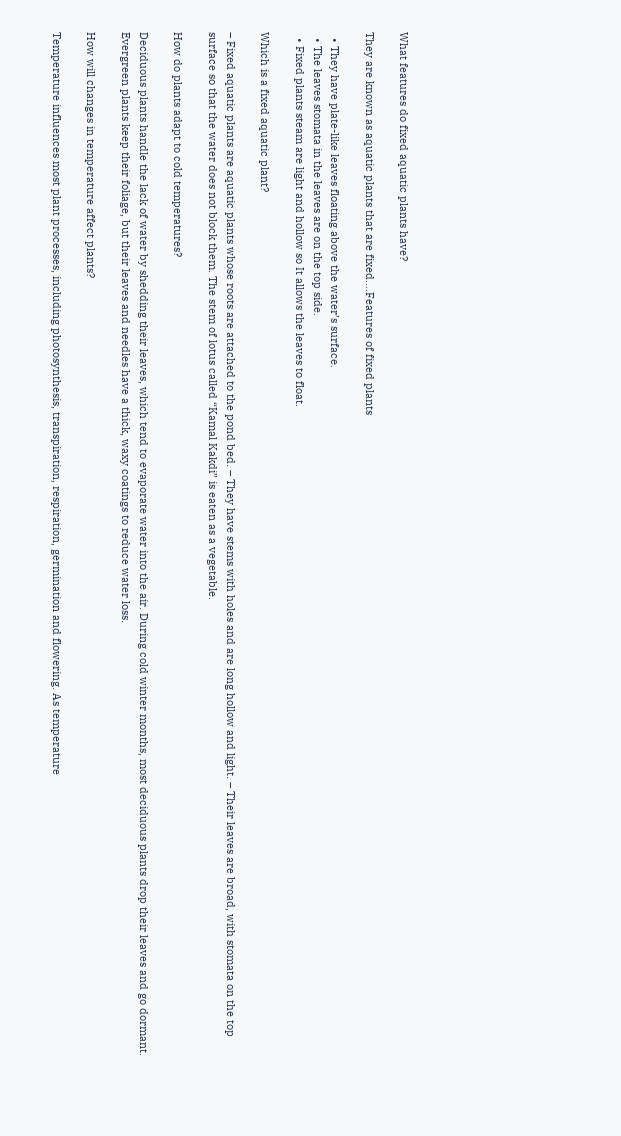What features do fixed aquatic plants have?

They are known as aquatic plants that are fixed….Features of fixed plants

  • They have plate-like leaves floating above the water’s surface.
  • The leaves stomata in the leaves are on the top side.
  • Fixed plants steam are light and hollow so It allows the leaves to float.

Which is a fixed aquatic plant?

– Fixed aquatic plants are aquatic plants whose roots are attached to the pond bed. – They have stems with holes and are long hollow and light. – Their leaves are broad, with stomata on the top surface so that the water does not block them. The stem of lotus called “Kamal Kakdi” is eaten as a vegetable.

How do plants adapt to cold temperatures?

Deciduous plants handle the lack of water by shedding their leaves, which tend to evaporate water into the air. During cold winter months, most deciduous plants drop their leaves and go dormant. Evergreen plants keep their foliage, but their leaves and needles have a thick, waxy coatings to reduce water loss.

How will changes in temperature affect plants?

Temperature influences most plant processes, including photosynthesis, transpiration, respiration, germination and flowering. As temperature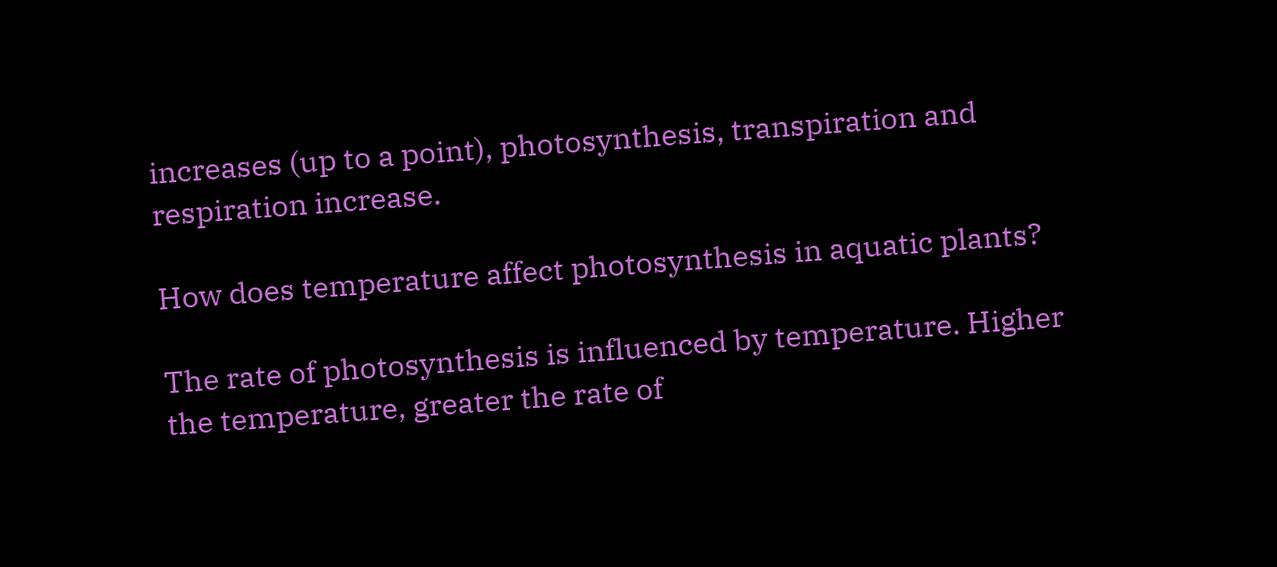increases (up to a point), photosynthesis, transpiration and respiration increase.

How does temperature affect photosynthesis in aquatic plants?

The rate of photosynthesis is influenced by temperature. Higher the temperature, greater the rate of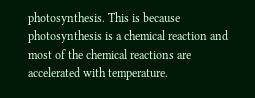photosynthesis. This is because photosynthesis is a chemical reaction and most of the chemical reactions are accelerated with temperature.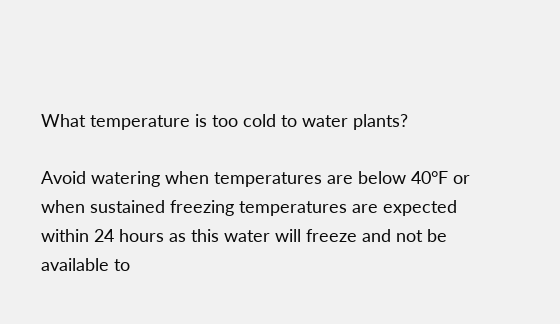What temperature is too cold to water plants?

Avoid watering when temperatures are below 40°F or when sustained freezing temperatures are expected within 24 hours as this water will freeze and not be available to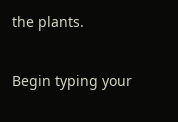the plants.

Begin typing your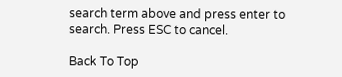search term above and press enter to search. Press ESC to cancel.

Back To Top